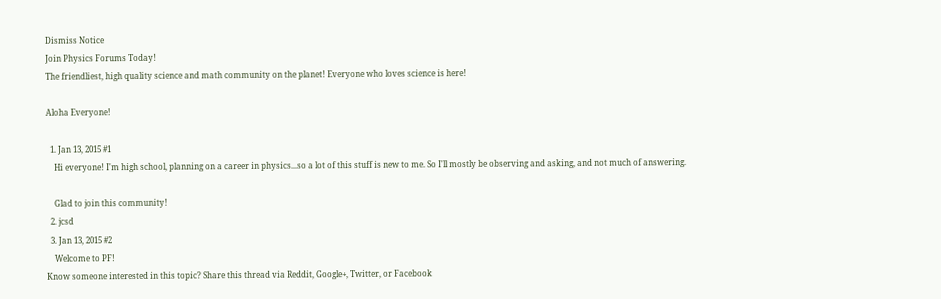Dismiss Notice
Join Physics Forums Today!
The friendliest, high quality science and math community on the planet! Everyone who loves science is here!

Aloha Everyone!

  1. Jan 13, 2015 #1
    Hi everyone! I'm high school, planning on a career in physics...so a lot of this stuff is new to me. So I'll mostly be observing and asking, and not much of answering.

    Glad to join this community!
  2. jcsd
  3. Jan 13, 2015 #2
    Welcome to PF!
Know someone interested in this topic? Share this thread via Reddit, Google+, Twitter, or Facebook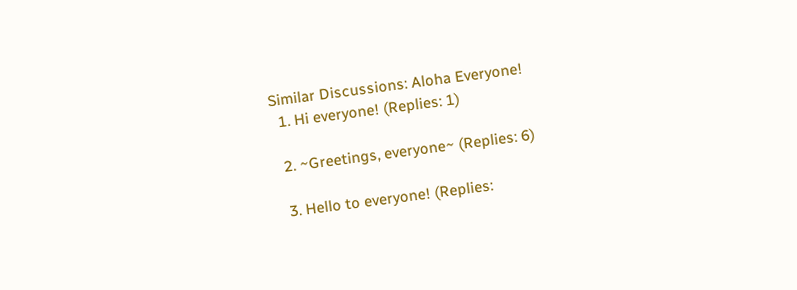Similar Discussions: Aloha Everyone!
  1. Hi everyone! (Replies: 1)

  2. ~Greetings, everyone~ (Replies: 6)

  3. Hello to everyone! (Replies: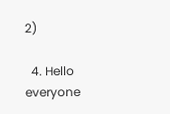2)

  4. Hello everyone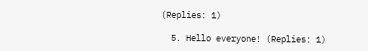(Replies: 1)

  5. Hello everyone! (Replies: 1)